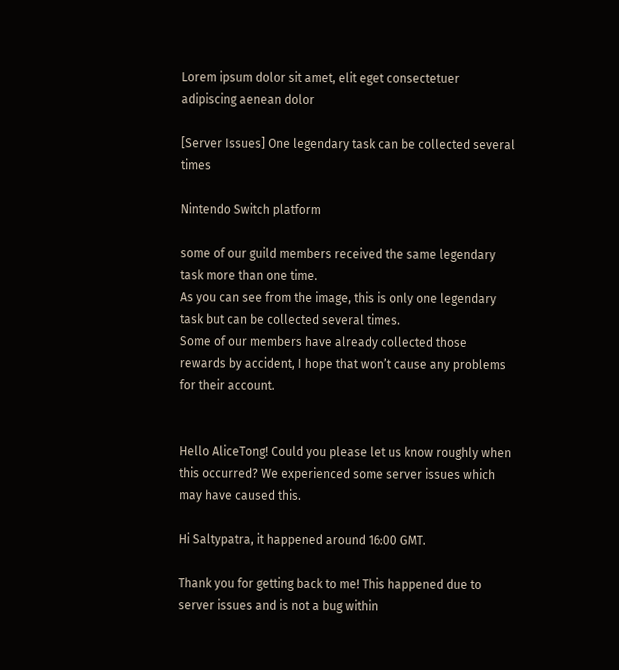Lorem ipsum dolor sit amet, elit eget consectetuer adipiscing aenean dolor

[Server Issues] One legendary task can be collected several times

Nintendo Switch platform

some of our guild members received the same legendary task more than one time.
As you can see from the image, this is only one legendary task but can be collected several times.
Some of our members have already collected those rewards by accident, I hope that won’t cause any problems for their account.


Hello AliceTong! Could you please let us know roughly when this occurred? We experienced some server issues which may have caused this.

Hi Saltypatra, it happened around 16:00 GMT.

Thank you for getting back to me! This happened due to server issues and is not a bug within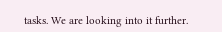tasks. We are looking into it further.